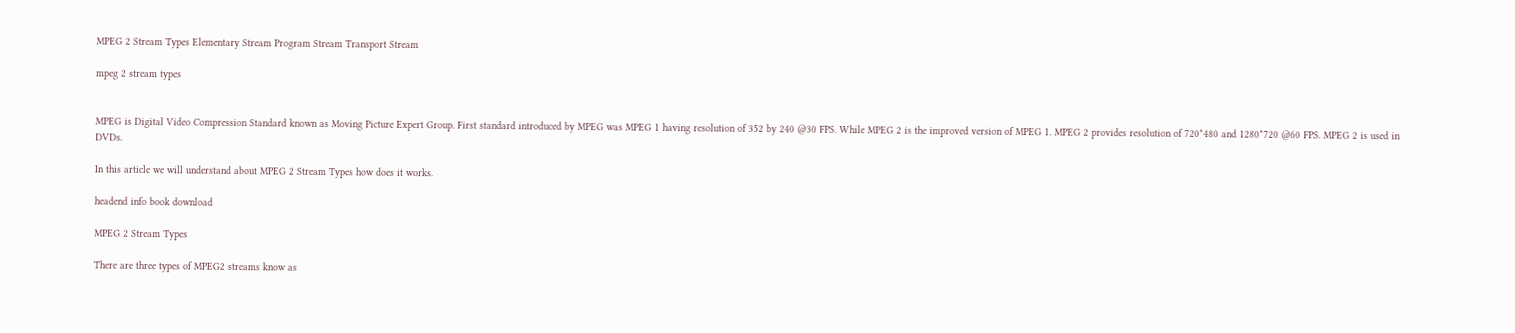MPEG 2 Stream Types Elementary Stream Program Stream Transport Stream

mpeg 2 stream types


MPEG is Digital Video Compression Standard known as Moving Picture Expert Group. First standard introduced by MPEG was MPEG 1 having resolution of 352 by 240 @30 FPS. While MPEG 2 is the improved version of MPEG 1. MPEG 2 provides resolution of 720*480 and 1280*720 @60 FPS. MPEG 2 is used in DVDs.

In this article we will understand about MPEG 2 Stream Types how does it works.

headend info book download

MPEG 2 Stream Types

There are three types of MPEG2 streams know as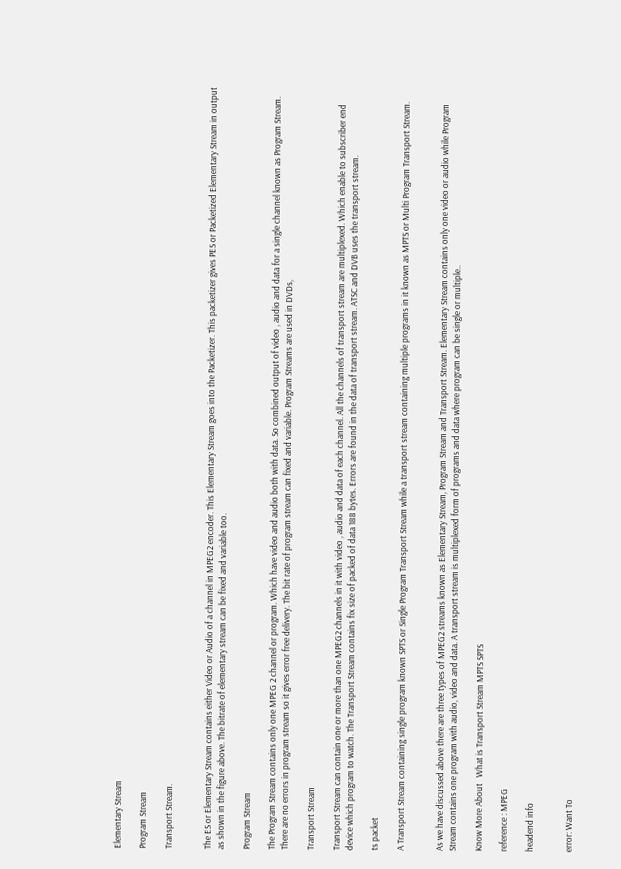Elementary Stream

Program Stream

Transport Stream.


The ES or Elementary Stream contains either Video or Audio of a channel in MPEG2 encoder. This Elementary Stream goes into the Packetizer. This packetizer gives PES or Packetized Elementary Stream in output as shown in the figure above. The bitrate of elementary stream can be fixed and variable too.

Program Stream

The Program Stream contains only one MPEG 2 channel or program. Which have video and audio both with data. So combined output of video , audio and data for a single channel known as Program Stream. There are no errors in program stream so it gives error free delivery. The bit rate of program stream can fixed and variable. Program Streams are used in DVDs,

Transport Stream

Transport Stream can contain one or more than one MPEG2 channels in it with video , audio and data of each channel. All the channels of transport stream are multiplexed. Which enable to subscriber end device which program to watch. The Transport Stream contains fix size of packed of data 188 bytes. Errors are found in the data of transport stream. ATSC and DVB uses the transport stream.

ts packet

A Transport Stream containing single program known SPTS or Single Program Transport Stream while a transport stream containing multiple programs in it known as MPTS or Multi Program Transport Stream.


As we have discussed above there are three types of MPEG2 streams known as Elementary Stream, Program Stream and Transport Stream. Elementary Stream contains only one video or audio while Program Stream contains one program with audio, video and data. A transport stream is multiplexed form of programs and data where program can be single or multiple..

Know More About   What is Transport Stream MPTS SPTS

reference : MPEG

headend info


error: Want To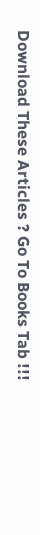Download These Articles ? Go To Books Tab !!!